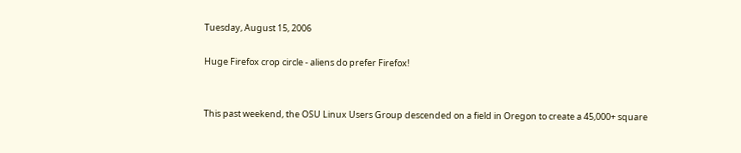Tuesday, August 15, 2006

Huge Firefox crop circle - aliens do prefer Firefox!


This past weekend, the OSU Linux Users Group descended on a field in Oregon to create a 45,000+ square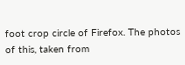foot crop circle of Firefox. The photos of this, taken from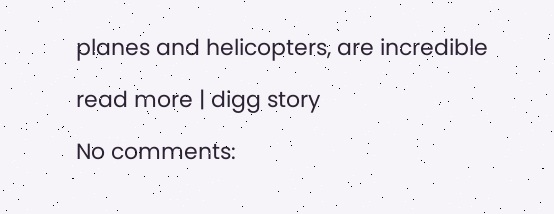planes and helicopters, are incredible

read more | digg story

No comments: